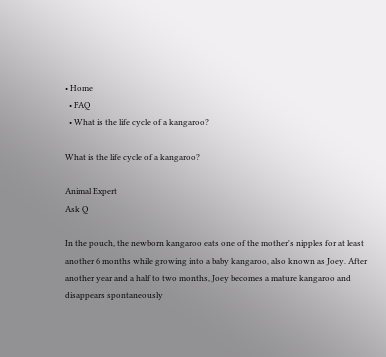• Home
  • FAQ
  • What is the life cycle of a kangaroo?

What is the life cycle of a kangaroo?

Animal Expert
Ask Q

In the pouch, the newborn kangaroo eats one of the mother's nipples for at least another 6 months while growing into a baby kangaroo, also known as Joey. After another year and a half to two months, Joey becomes a mature kangaroo and disappears spontaneously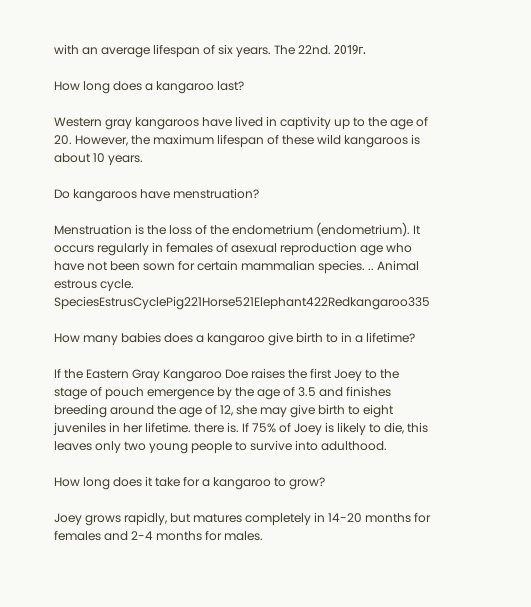with an average lifespan of six years. The 22nd. 2019г.

How long does a kangaroo last?

Western gray kangaroos have lived in captivity up to the age of 20. However, the maximum lifespan of these wild kangaroos is about 10 years.

Do kangaroos have menstruation?

Menstruation is the loss of the endometrium (endometrium). It occurs regularly in females of asexual reproduction age who have not been sown for certain mammalian species. .. Animal estrous cycle. SpeciesEstrusCyclePig221Horse521Elephant422Redkangaroo335

How many babies does a kangaroo give birth to in a lifetime?

If the Eastern Gray Kangaroo Doe raises the first Joey to the stage of pouch emergence by the age of 3.5 and finishes breeding around the age of 12, she may give birth to eight juveniles in her lifetime. there is. If 75% of Joey is likely to die, this leaves only two young people to survive into adulthood.

How long does it take for a kangaroo to grow?

Joey grows rapidly, but matures completely in 14-20 months for females and 2-4 months for males.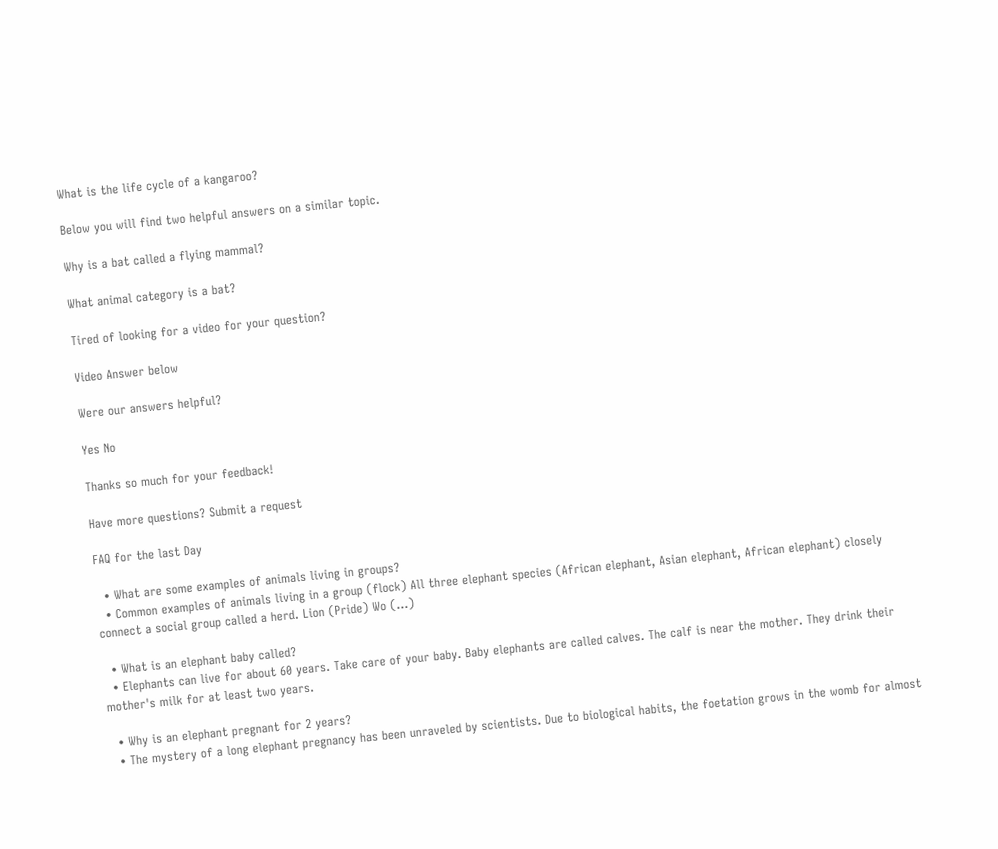What is the life cycle of a kangaroo?

Below you will find two helpful answers on a similar topic.

Why is a bat called a flying mammal?

What animal category is a bat?

Tired of looking for a video for your question?

Video Answer below

Were our answers helpful?

Yes No

Thanks so much for your feedback!

Have more questions? Submit a request

FAQ for the last Day

  • What are some examples of animals living in groups?
  • Common examples of animals living in a group (flock) All three elephant species (African elephant, Asian elephant, African elephant) closely connect a social group called a herd. Lion (Pride) Wo (...)

  • What is an elephant baby called?
  • Elephants can live for about 60 years. Take care of your baby. Baby elephants are called calves. The calf is near the mother. They drink their mother's milk for at least two years.

  • Why is an elephant pregnant for 2 years?
  • The mystery of a long elephant pregnancy has been unraveled by scientists. Due to biological habits, the foetation grows in the womb for almost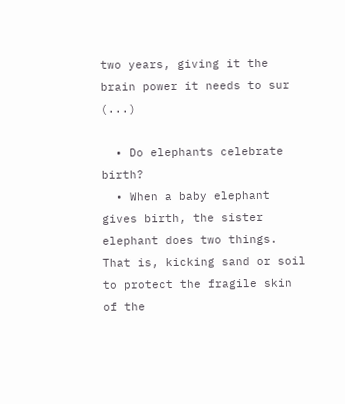two years, giving it the brain power it needs to sur (...)

  • Do elephants celebrate birth?
  • When a baby elephant gives birth, the sister elephant does two things. That is, kicking sand or soil to protect the fragile skin of the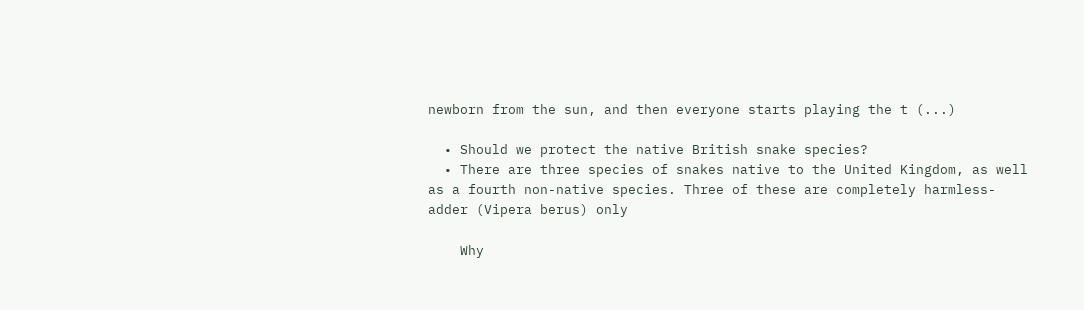newborn from the sun, and then everyone starts playing the t (...)

  • Should we protect the native British snake species?
  • There are three species of snakes native to the United Kingdom, as well as a fourth non-native species. Three of these are completely harmless-adder (Vipera berus) only

    Why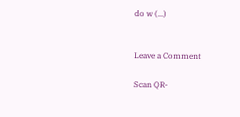do w (...)


Leave a Comment

Scan QR-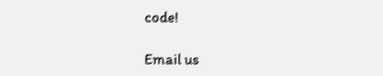code!

Email us